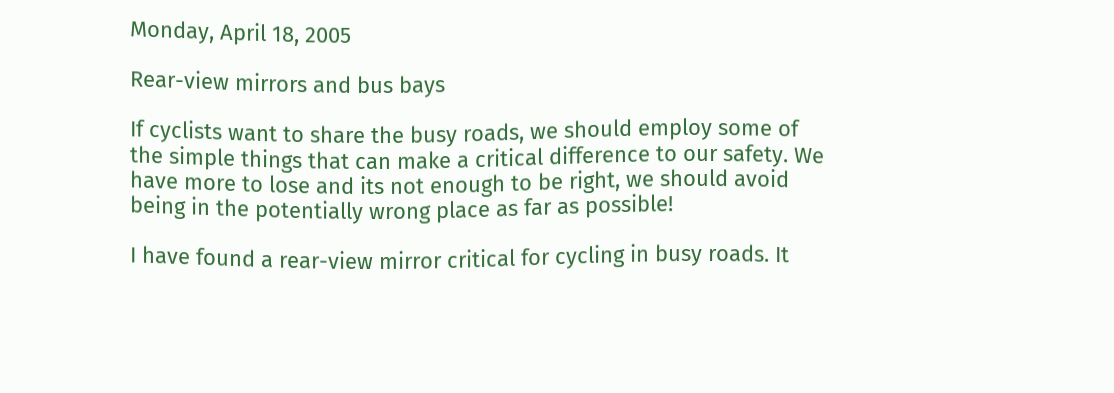Monday, April 18, 2005

Rear-view mirrors and bus bays

If cyclists want to share the busy roads, we should employ some of the simple things that can make a critical difference to our safety. We have more to lose and its not enough to be right, we should avoid being in the potentially wrong place as far as possible!

I have found a rear-view mirror critical for cycling in busy roads. It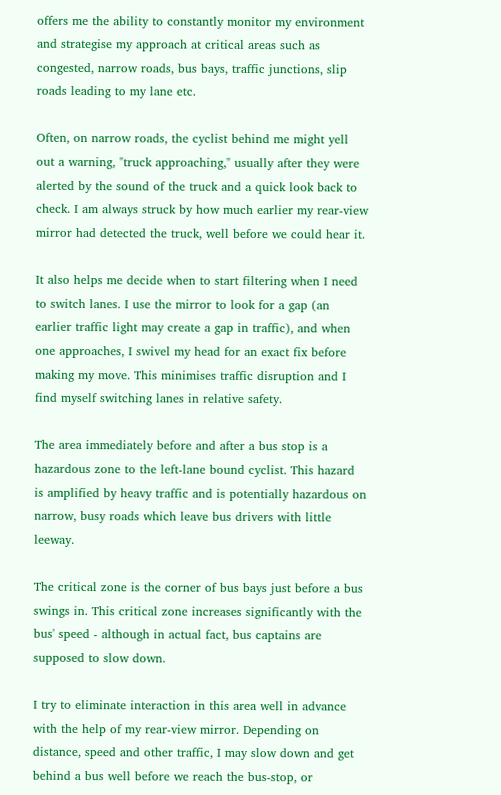offers me the ability to constantly monitor my environment and strategise my approach at critical areas such as congested, narrow roads, bus bays, traffic junctions, slip roads leading to my lane etc.

Often, on narrow roads, the cyclist behind me might yell out a warning, "truck approaching," usually after they were alerted by the sound of the truck and a quick look back to check. I am always struck by how much earlier my rear-view mirror had detected the truck, well before we could hear it.

It also helps me decide when to start filtering when I need to switch lanes. I use the mirror to look for a gap (an earlier traffic light may create a gap in traffic), and when one approaches, I swivel my head for an exact fix before making my move. This minimises traffic disruption and I find myself switching lanes in relative safety.

The area immediately before and after a bus stop is a hazardous zone to the left-lane bound cyclist. This hazard is amplified by heavy traffic and is potentially hazardous on narrow, busy roads which leave bus drivers with little leeway.

The critical zone is the corner of bus bays just before a bus swings in. This critical zone increases significantly with the bus' speed - although in actual fact, bus captains are supposed to slow down.

I try to eliminate interaction in this area well in advance with the help of my rear-view mirror. Depending on distance, speed and other traffic, I may slow down and get behind a bus well before we reach the bus-stop, or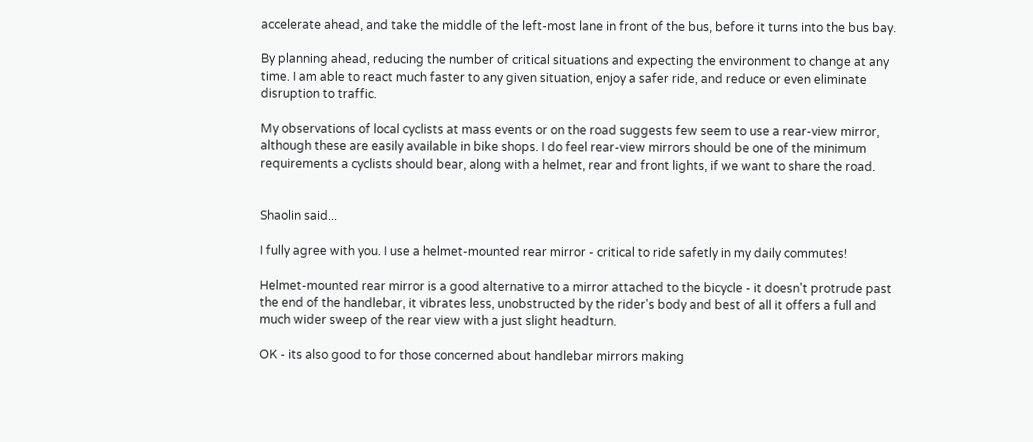accelerate ahead, and take the middle of the left-most lane in front of the bus, before it turns into the bus bay.

By planning ahead, reducing the number of critical situations and expecting the environment to change at any time. I am able to react much faster to any given situation, enjoy a safer ride, and reduce or even eliminate disruption to traffic.

My observations of local cyclists at mass events or on the road suggests few seem to use a rear-view mirror, although these are easily available in bike shops. I do feel rear-view mirrors should be one of the minimum requirements a cyclists should bear, along with a helmet, rear and front lights, if we want to share the road.


Shaolin said...

I fully agree with you. I use a helmet-mounted rear mirror - critical to ride safetly in my daily commutes!

Helmet-mounted rear mirror is a good alternative to a mirror attached to the bicycle - it doesn't protrude past the end of the handlebar, it vibrates less, unobstructed by the rider's body and best of all it offers a full and much wider sweep of the rear view with a just slight headturn.

OK - its also good to for those concerned about handlebar mirrors making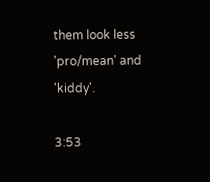them look less 'pro/mean' and 'kiddy'.

3:53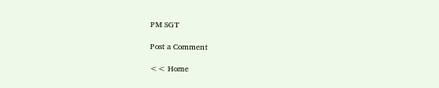PM SGT

Post a Comment

<< Home